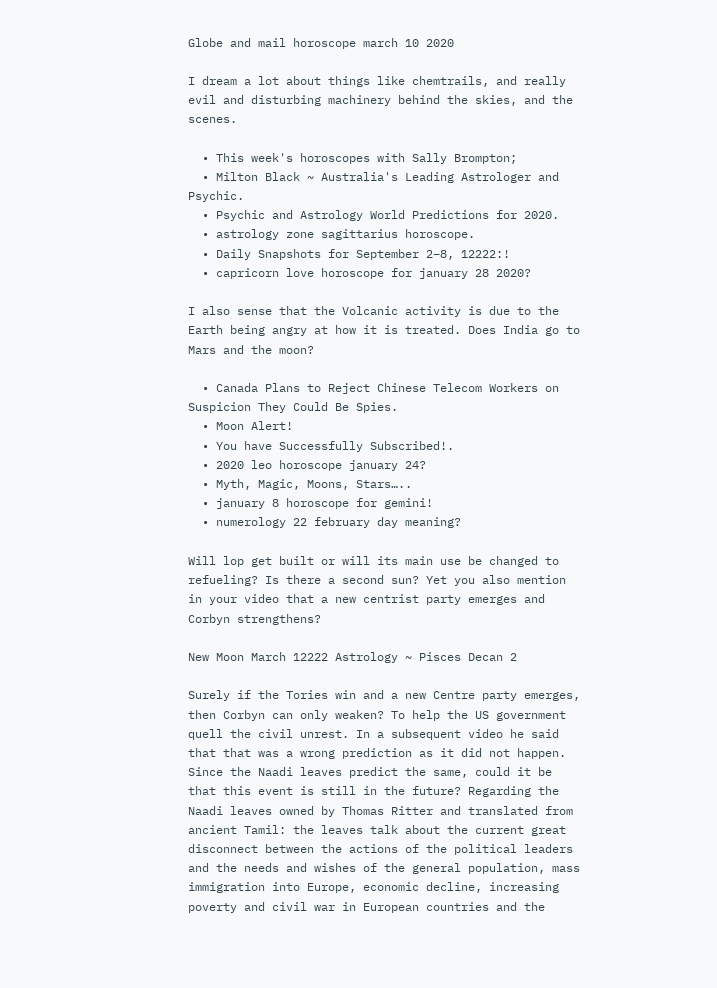Globe and mail horoscope march 10 2020

I dream a lot about things like chemtrails, and really evil and disturbing machinery behind the skies, and the scenes.

  • This week's horoscopes with Sally Brompton;
  • Milton Black ~ Australia's Leading Astrologer and Psychic.
  • Psychic and Astrology World Predictions for 2020.
  • astrology zone sagittarius horoscope.
  • Daily Snapshots for September 2–8, 12222:!
  • capricorn love horoscope for january 28 2020?

I also sense that the Volcanic activity is due to the Earth being angry at how it is treated. Does India go to Mars and the moon?

  • Canada Plans to Reject Chinese Telecom Workers on Suspicion They Could Be Spies.
  • Moon Alert!
  • You have Successfully Subscribed!.
  • 2020 leo horoscope january 24?
  • Myth, Magic, Moons, Stars…..
  • january 8 horoscope for gemini!
  • numerology 22 february day meaning?

Will lop get built or will its main use be changed to refueling? Is there a second sun? Yet you also mention in your video that a new centrist party emerges and Corbyn strengthens?

New Moon March 12222 Astrology ~ Pisces Decan 2

Surely if the Tories win and a new Centre party emerges, then Corbyn can only weaken? To help the US government quell the civil unrest. In a subsequent video he said that that was a wrong prediction as it did not happen. Since the Naadi leaves predict the same, could it be that this event is still in the future? Regarding the Naadi leaves owned by Thomas Ritter and translated from ancient Tamil: the leaves talk about the current great disconnect between the actions of the political leaders and the needs and wishes of the general population, mass immigration into Europe, economic decline, increasing poverty and civil war in European countries and the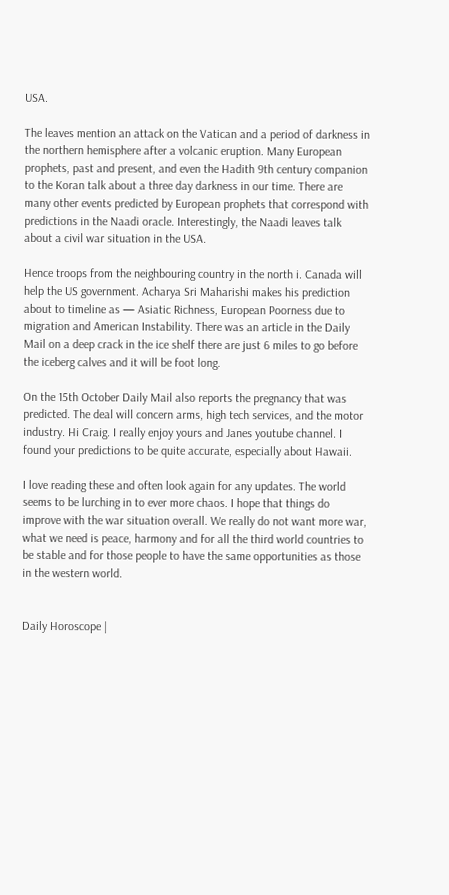USA.

The leaves mention an attack on the Vatican and a period of darkness in the northern hemisphere after a volcanic eruption. Many European prophets, past and present, and even the Hadith 9th century companion to the Koran talk about a three day darkness in our time. There are many other events predicted by European prophets that correspond with predictions in the Naadi oracle. Interestingly, the Naadi leaves talk about a civil war situation in the USA.

Hence troops from the neighbouring country in the north i. Canada will help the US government. Acharya Sri Maharishi makes his prediction about to timeline as — Asiatic Richness, European Poorness due to migration and American Instability. There was an article in the Daily Mail on a deep crack in the ice shelf there are just 6 miles to go before the iceberg calves and it will be foot long.

On the 15th October Daily Mail also reports the pregnancy that was predicted. The deal will concern arms, high tech services, and the motor industry. Hi Craig. I really enjoy yours and Janes youtube channel. I found your predictions to be quite accurate, especially about Hawaii.

I love reading these and often look again for any updates. The world seems to be lurching in to ever more chaos. I hope that things do improve with the war situation overall. We really do not want more war, what we need is peace, harmony and for all the third world countries to be stable and for those people to have the same opportunities as those in the western world.


Daily Horoscope |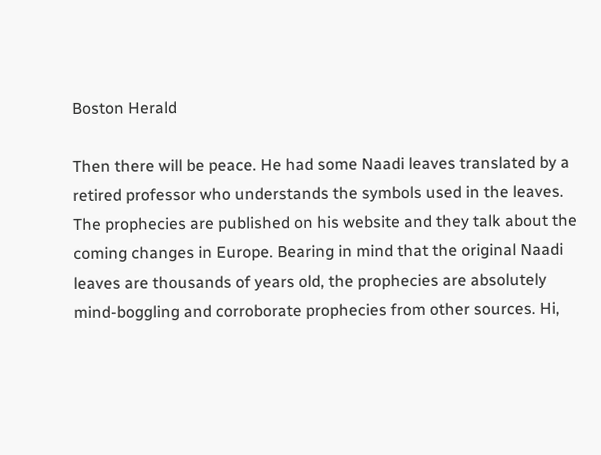Boston Herald

Then there will be peace. He had some Naadi leaves translated by a retired professor who understands the symbols used in the leaves. The prophecies are published on his website and they talk about the coming changes in Europe. Bearing in mind that the original Naadi leaves are thousands of years old, the prophecies are absolutely mind-boggling and corroborate prophecies from other sources. Hi,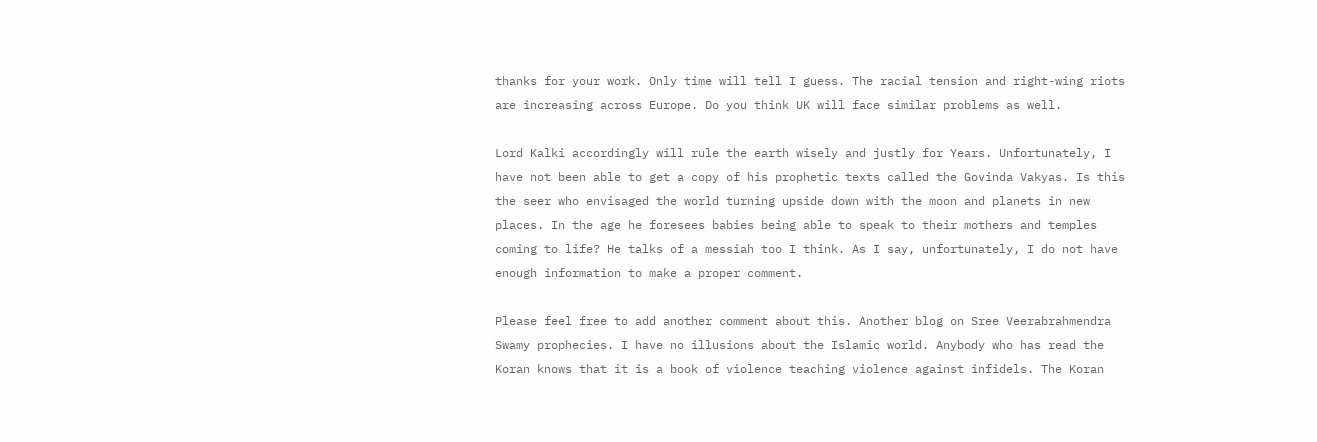thanks for your work. Only time will tell I guess. The racial tension and right-wing riots are increasing across Europe. Do you think UK will face similar problems as well.

Lord Kalki accordingly will rule the earth wisely and justly for Years. Unfortunately, I have not been able to get a copy of his prophetic texts called the Govinda Vakyas. Is this the seer who envisaged the world turning upside down with the moon and planets in new places. In the age he foresees babies being able to speak to their mothers and temples coming to life? He talks of a messiah too I think. As I say, unfortunately, I do not have enough information to make a proper comment.

Please feel free to add another comment about this. Another blog on Sree Veerabrahmendra Swamy prophecies. I have no illusions about the Islamic world. Anybody who has read the Koran knows that it is a book of violence teaching violence against infidels. The Koran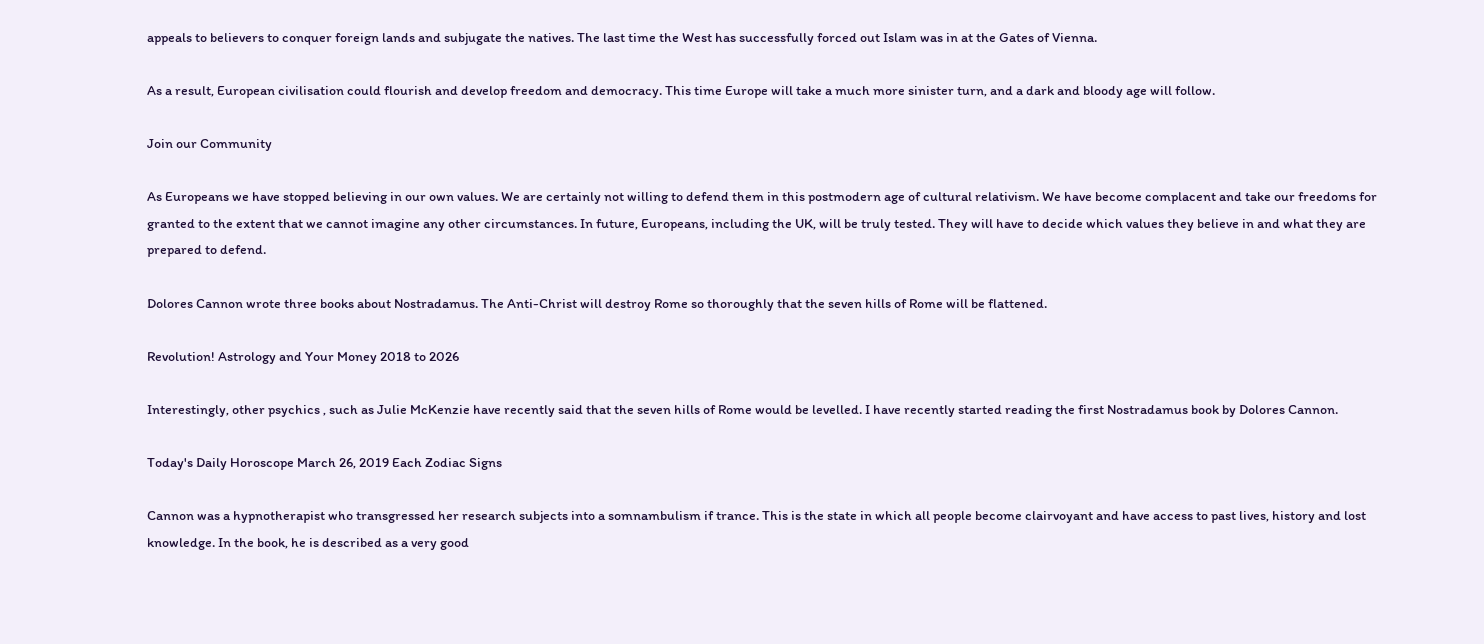appeals to believers to conquer foreign lands and subjugate the natives. The last time the West has successfully forced out Islam was in at the Gates of Vienna.

As a result, European civilisation could flourish and develop freedom and democracy. This time Europe will take a much more sinister turn, and a dark and bloody age will follow.

Join our Community

As Europeans we have stopped believing in our own values. We are certainly not willing to defend them in this postmodern age of cultural relativism. We have become complacent and take our freedoms for granted to the extent that we cannot imagine any other circumstances. In future, Europeans, including the UK, will be truly tested. They will have to decide which values they believe in and what they are prepared to defend.

Dolores Cannon wrote three books about Nostradamus. The Anti-Christ will destroy Rome so thoroughly that the seven hills of Rome will be flattened.

Revolution! Astrology and Your Money 2018 to 2026

Interestingly, other psychics , such as Julie McKenzie have recently said that the seven hills of Rome would be levelled. I have recently started reading the first Nostradamus book by Dolores Cannon.

Today's Daily Horoscope March 26, 2019 Each Zodiac Signs

Cannon was a hypnotherapist who transgressed her research subjects into a somnambulism if trance. This is the state in which all people become clairvoyant and have access to past lives, history and lost knowledge. In the book, he is described as a very good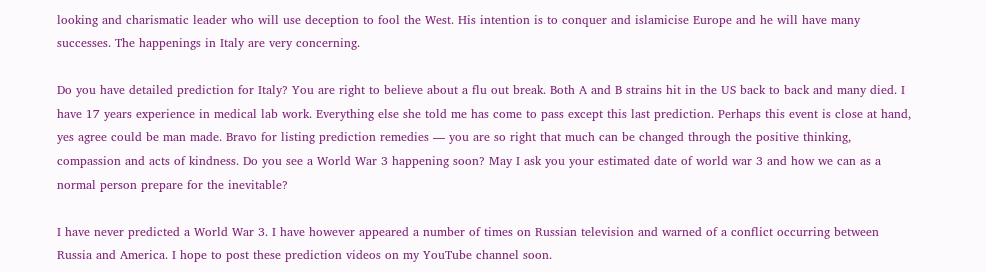looking and charismatic leader who will use deception to fool the West. His intention is to conquer and islamicise Europe and he will have many successes. The happenings in Italy are very concerning.

Do you have detailed prediction for Italy? You are right to believe about a flu out break. Both A and B strains hit in the US back to back and many died. I have 17 years experience in medical lab work. Everything else she told me has come to pass except this last prediction. Perhaps this event is close at hand, yes agree could be man made. Bravo for listing prediction remedies — you are so right that much can be changed through the positive thinking, compassion and acts of kindness. Do you see a World War 3 happening soon? May I ask you your estimated date of world war 3 and how we can as a normal person prepare for the inevitable?

I have never predicted a World War 3. I have however appeared a number of times on Russian television and warned of a conflict occurring between Russia and America. I hope to post these prediction videos on my YouTube channel soon.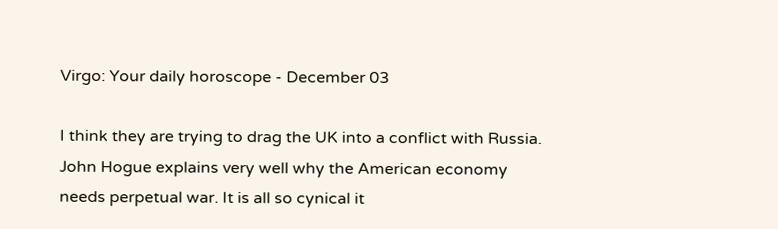Virgo: Your daily horoscope - December 03

I think they are trying to drag the UK into a conflict with Russia. John Hogue explains very well why the American economy needs perpetual war. It is all so cynical it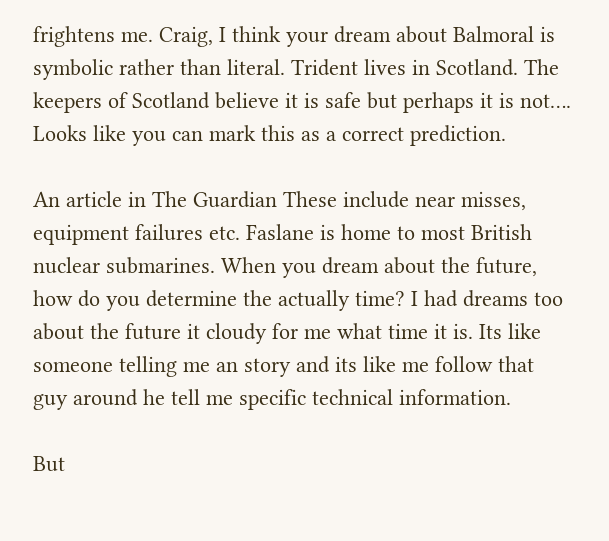frightens me. Craig, I think your dream about Balmoral is symbolic rather than literal. Trident lives in Scotland. The keepers of Scotland believe it is safe but perhaps it is not…. Looks like you can mark this as a correct prediction.

An article in The Guardian These include near misses, equipment failures etc. Faslane is home to most British nuclear submarines. When you dream about the future, how do you determine the actually time? I had dreams too about the future it cloudy for me what time it is. Its like someone telling me an story and its like me follow that guy around he tell me specific technical information.

But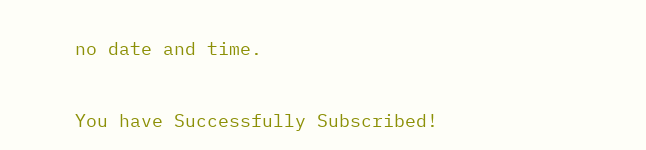no date and time.

You have Successfully Subscribed!